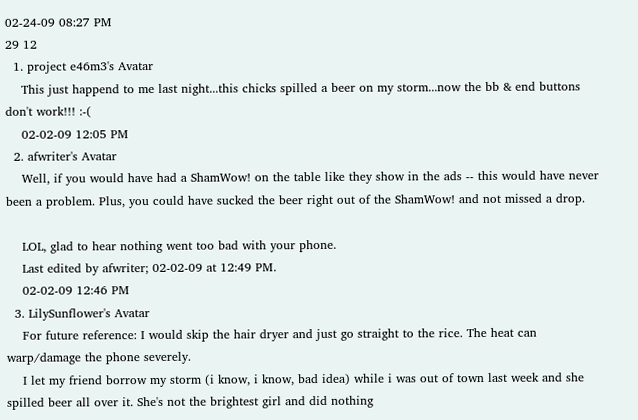02-24-09 08:27 PM
29 12
  1. project e46m3's Avatar
    This just happend to me last night...this chicks spilled a beer on my storm...now the bb & end buttons don't work!!! :-(
    02-02-09 12:05 PM
  2. afwriter's Avatar
    Well, if you would have had a ShamWow! on the table like they show in the ads -- this would have never been a problem. Plus, you could have sucked the beer right out of the ShamWow! and not missed a drop.

    LOL, glad to hear nothing went too bad with your phone.
    Last edited by afwriter; 02-02-09 at 12:49 PM.
    02-02-09 12:46 PM
  3. LilySunflower's Avatar
    For future reference: I would skip the hair dryer and just go straight to the rice. The heat can warp/damage the phone severely.
    I let my friend borrow my storm (i know, i know, bad idea) while i was out of town last week and she spilled beer all over it. She's not the brightest girl and did nothing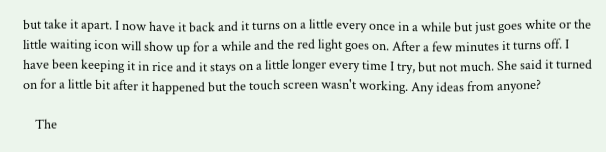but take it apart. I now have it back and it turns on a little every once in a while but just goes white or the little waiting icon will show up for a while and the red light goes on. After a few minutes it turns off. I have been keeping it in rice and it stays on a little longer every time I try, but not much. She said it turned on for a little bit after it happened but the touch screen wasn't working. Any ideas from anyone?

    The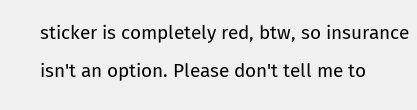sticker is completely red, btw, so insurance isn't an option. Please don't tell me to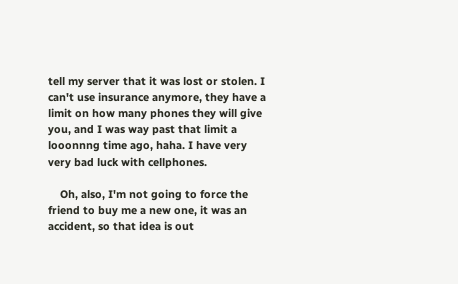tell my server that it was lost or stolen. I can't use insurance anymore, they have a limit on how many phones they will give you, and I was way past that limit a looonnng time ago, haha. I have very very bad luck with cellphones.

    Oh, also, I'm not going to force the friend to buy me a new one, it was an accident, so that idea is out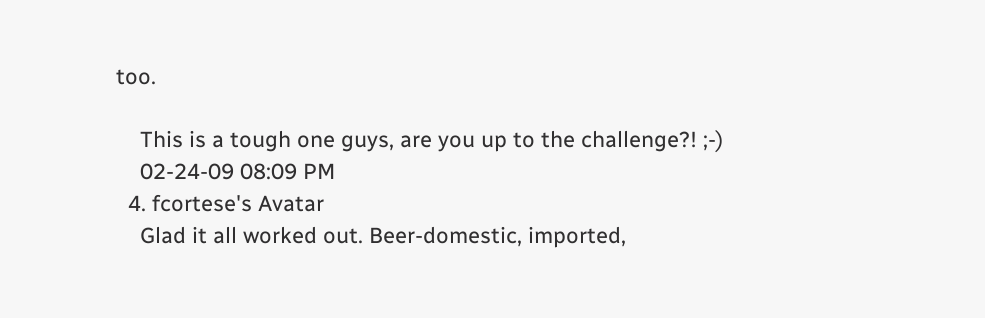too.

    This is a tough one guys, are you up to the challenge?! ;-)
    02-24-09 08:09 PM
  4. fcortese's Avatar
    Glad it all worked out. Beer-domestic, imported,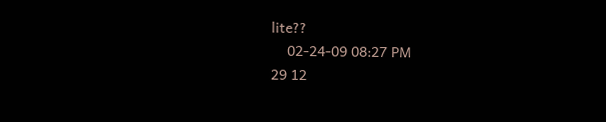lite??
    02-24-09 08:27 PM
29 12